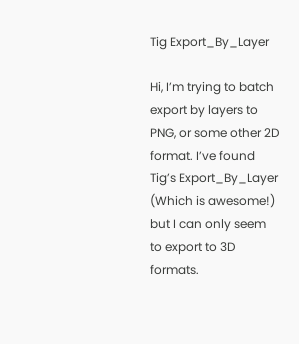Tig Export_By_Layer

Hi, I’m trying to batch export by layers to PNG, or some other 2D format. I’ve found Tig’s Export_By_Layer (Which is awesome!) but I can only seem to export to 3D formats.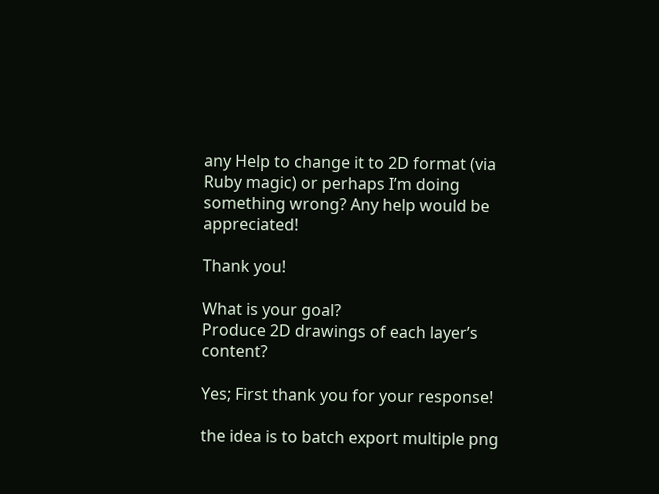any Help to change it to 2D format (via Ruby magic) or perhaps I’m doing something wrong? Any help would be appreciated!

Thank you!

What is your goal?
Produce 2D drawings of each layer’s content?

Yes; First thank you for your response!

the idea is to batch export multiple png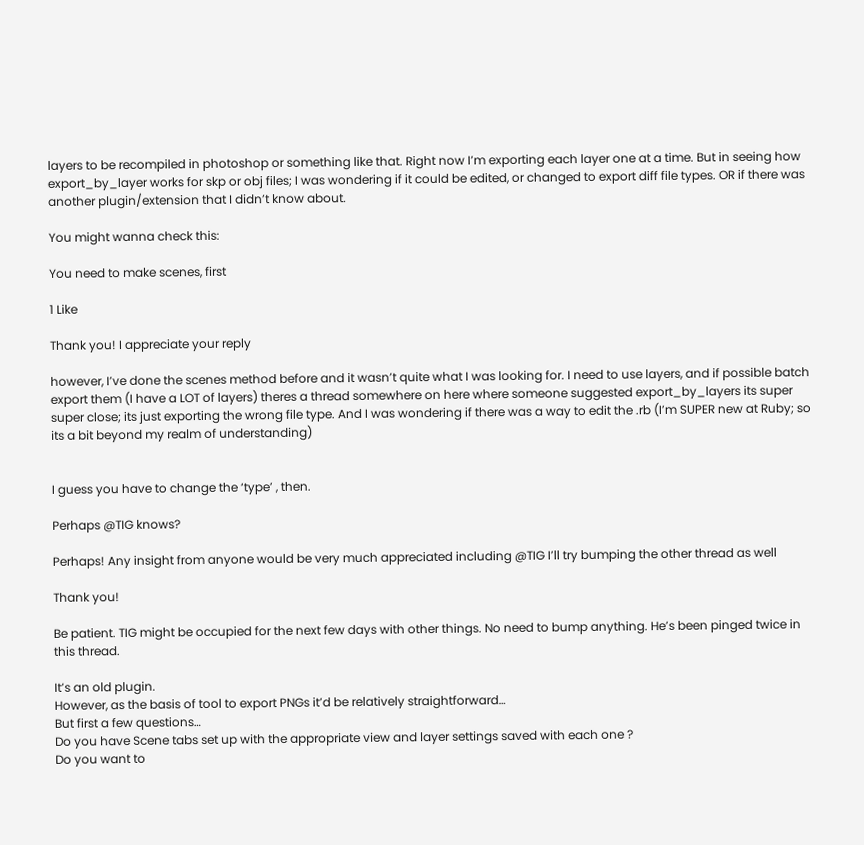layers to be recompiled in photoshop or something like that. Right now I’m exporting each layer one at a time. But in seeing how export_by_layer works for skp or obj files; I was wondering if it could be edited, or changed to export diff file types. OR if there was another plugin/extension that I didn’t know about.

You might wanna check this:

You need to make scenes, first

1 Like

Thank you! I appreciate your reply

however, I’ve done the scenes method before and it wasn’t quite what I was looking for. I need to use layers, and if possible batch export them (I have a LOT of layers) theres a thread somewhere on here where someone suggested export_by_layers its super super close; its just exporting the wrong file type. And I was wondering if there was a way to edit the .rb (I’m SUPER new at Ruby; so its a bit beyond my realm of understanding)


I guess you have to change the ‘type’ , then.

Perhaps @TIG knows?

Perhaps! Any insight from anyone would be very much appreciated including @TIG I’ll try bumping the other thread as well

Thank you!

Be patient. TIG might be occupied for the next few days with other things. No need to bump anything. He’s been pinged twice in this thread.

It’s an old plugin.
However, as the basis of tool to export PNGs it’d be relatively straightforward…
But first a few questions…
Do you have Scene tabs set up with the appropriate view and layer settings saved with each one ?
Do you want to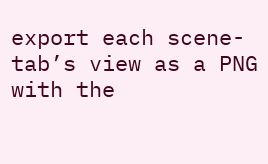export each scene-tab’s view as a PNG with the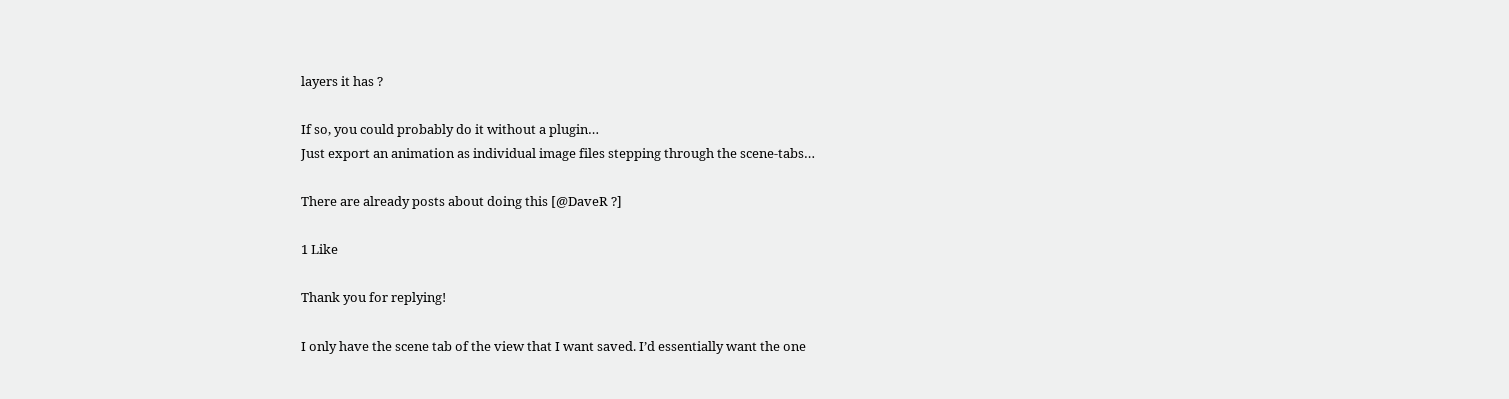layers it has ?

If so, you could probably do it without a plugin…
Just export an animation as individual image files stepping through the scene-tabs…

There are already posts about doing this [@DaveR ?]

1 Like

Thank you for replying!

I only have the scene tab of the view that I want saved. I’d essentially want the one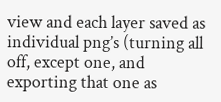view and each layer saved as individual png’s (turning all off, except one, and exporting that one as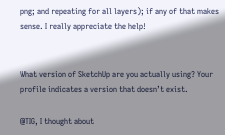png; and repeating for all layers); if any of that makes sense. I really appreciate the help!


What version of SketchUp are you actually using? Your profile indicates a version that doesn’t exist.

@TIG, I thought about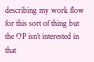describing my work flow for this sort of thing but the OP isn’t interested in that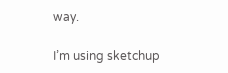way.

I’m using sketchup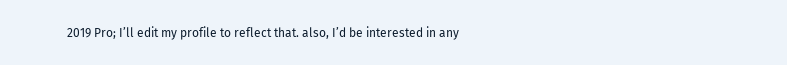2019 Pro; I’ll edit my profile to reflect that. also, I’d be interested in any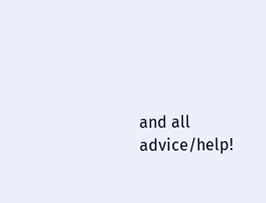and all advice/help!